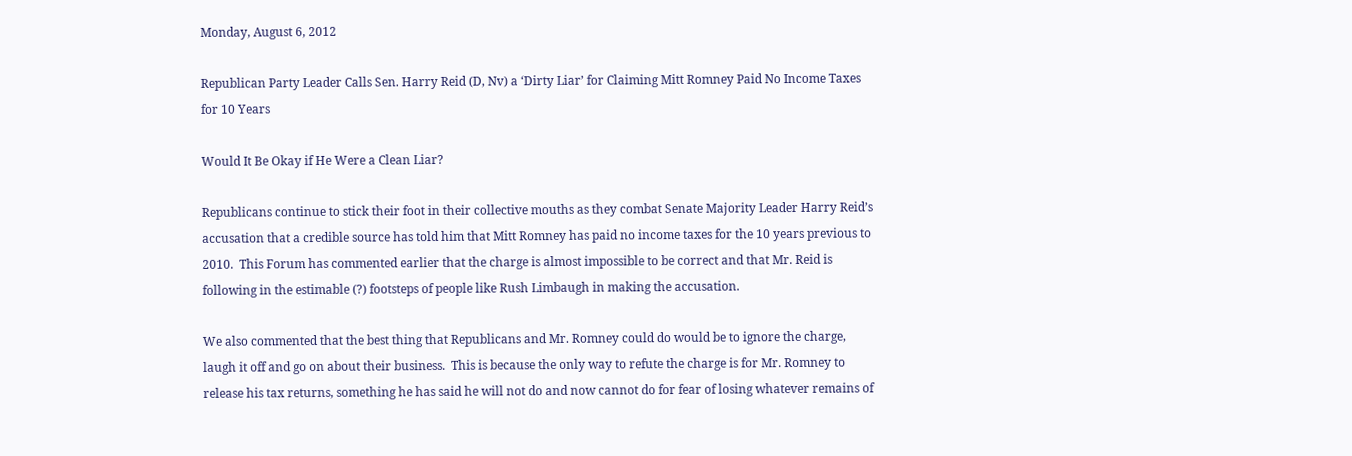Monday, August 6, 2012

Republican Party Leader Calls Sen. Harry Reid (D, Nv) a ‘Dirty Liar’ for Claiming Mitt Romney Paid No Income Taxes for 10 Years

Would It Be Okay if He Were a Clean Liar?

Republicans continue to stick their foot in their collective mouths as they combat Senate Majority Leader Harry Reid’s accusation that a credible source has told him that Mitt Romney has paid no income taxes for the 10 years previous to 2010.  This Forum has commented earlier that the charge is almost impossible to be correct and that Mr. Reid is following in the estimable (?) footsteps of people like Rush Limbaugh in making the accusation.

We also commented that the best thing that Republicans and Mr. Romney could do would be to ignore the charge, laugh it off and go on about their business.  This is because the only way to refute the charge is for Mr. Romney to release his tax returns, something he has said he will not do and now cannot do for fear of losing whatever remains of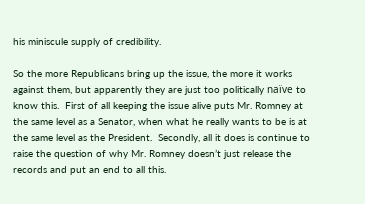his miniscule supply of credibility.

So the more Republicans bring up the issue, the more it works against them, but apparently they are just too politically naïve to know this.  First of all keeping the issue alive puts Mr. Romney at the same level as a Senator, when what he really wants to be is at the same level as the President.  Secondly, all it does is continue to raise the question of why Mr. Romney doesn’t just release the records and put an end to all this.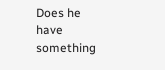Does he have something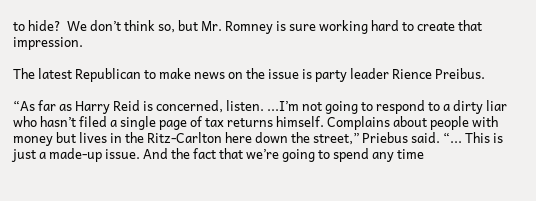to hide?  We don’t think so, but Mr. Romney is sure working hard to create that impression.

The latest Republican to make news on the issue is party leader Rience Preibus.

“As far as Harry Reid is concerned, listen. ...I’m not going to respond to a dirty liar who hasn’t filed a single page of tax returns himself. Complains about people with money but lives in the Ritz-Carlton here down the street,” Priebus said. “... This is just a made-up issue. And the fact that we’re going to spend any time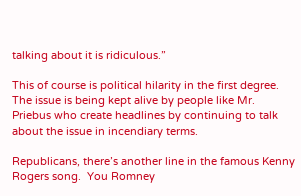talking about it is ridiculous.”

This of course is political hilarity in the first degree.  The issue is being kept alive by people like Mr. Priebus who create headlines by continuing to talk about the issue in incendiary terms.

Republicans, there’s another line in the famous Kenny Rogers song.  You Romney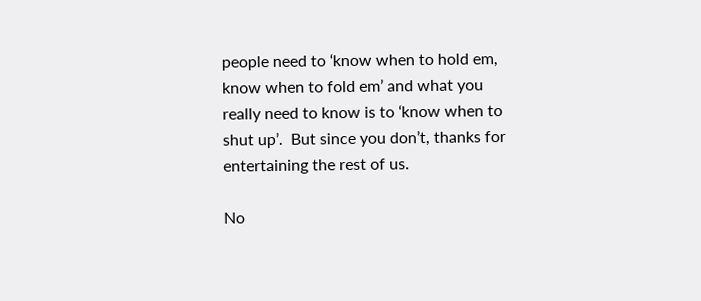people need to ‘know when to hold em, know when to fold em’ and what you really need to know is to ‘know when to shut up’.  But since you don’t, thanks for entertaining the rest of us.

No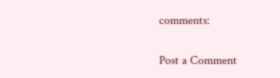comments:

Post a Comment